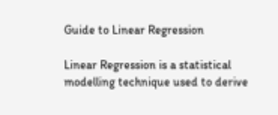Guide to Linear Regression

Linear Regression is a statistical modelling technique used to derive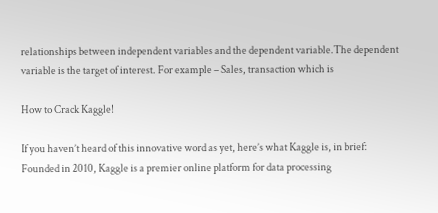relationships between independent variables and the dependent variable.The dependent variable is the target of interest. For example – Sales, transaction which is

How to Crack Kaggle!

If you haven’t heard of this innovative word as yet, here’s what Kaggle is, in brief: Founded in 2010, Kaggle is a premier online platform for data processing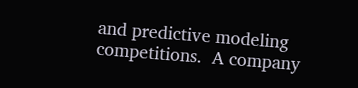and predictive modeling competitions.  A company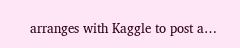arranges with Kaggle to post a…